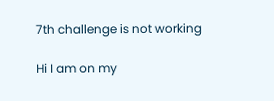7th challenge is not working

Hi I am on my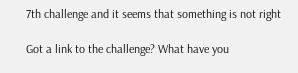7th challenge and it seems that something is not right

Got a link to the challenge? What have you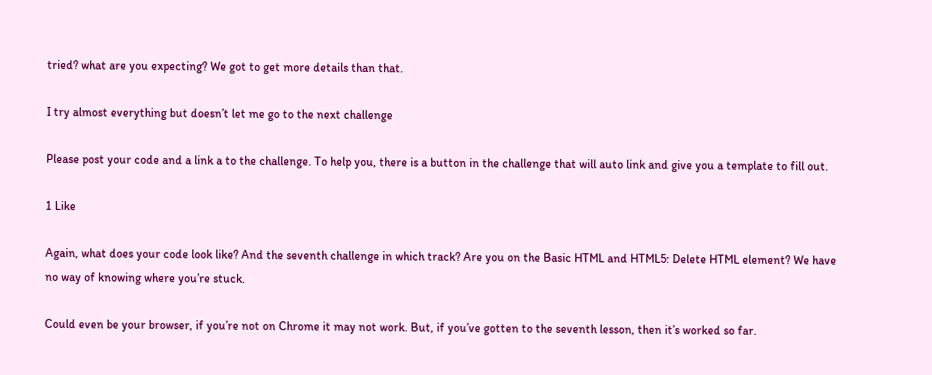tried? what are you expecting? We got to get more details than that.

I try almost everything but doesn’t let me go to the next challenge

Please post your code and a link a to the challenge. To help you, there is a button in the challenge that will auto link and give you a template to fill out.

1 Like

Again, what does your code look like? And the seventh challenge in which track? Are you on the Basic HTML and HTML5: Delete HTML element? We have no way of knowing where you’re stuck.

Could even be your browser, if you’re not on Chrome it may not work. But, if you’ve gotten to the seventh lesson, then it’s worked so far.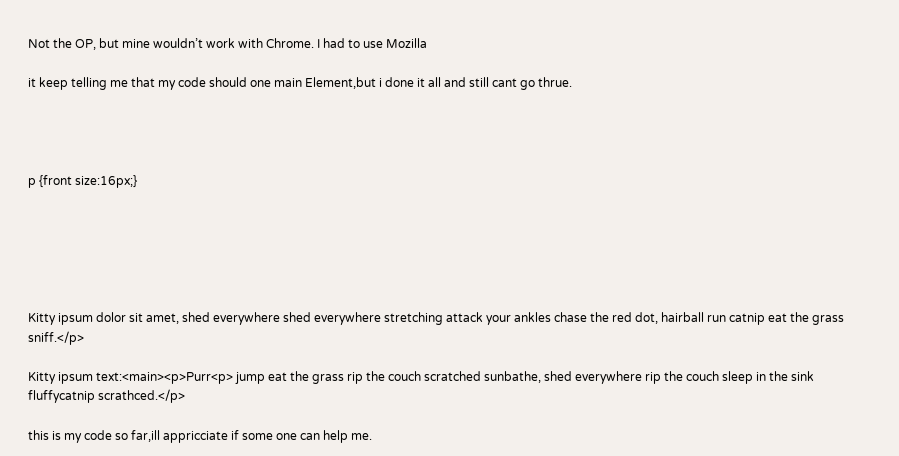Not the OP, but mine wouldn’t work with Chrome. I had to use Mozilla

it keep telling me that my code should one main Element,but i done it all and still cant go thrue.




p {front size:16px;}






Kitty ipsum dolor sit amet, shed everywhere shed everywhere stretching attack your ankles chase the red dot, hairball run catnip eat the grass sniff.</p>

Kitty ipsum text:<main><p>Purr<p> jump eat the grass rip the couch scratched sunbathe, shed everywhere rip the couch sleep in the sink fluffycatnip scrathced.</p>

this is my code so far,ill appricciate if some one can help me.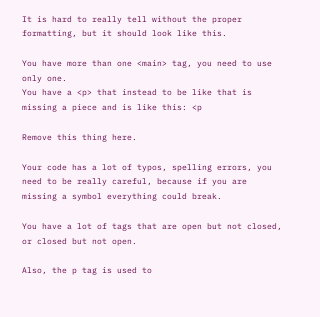It is hard to really tell without the proper formatting, but it should look like this.

You have more than one <main> tag, you need to use only one.
You have a <p> that instead to be like that is missing a piece and is like this: <p

Remove this thing here.

Your code has a lot of typos, spelling errors, you need to be really careful, because if you are missing a symbol everything could break.

You have a lot of tags that are open but not closed, or closed but not open.

Also, the p tag is used to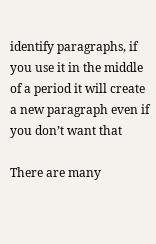identify paragraphs, if you use it in the middle of a period it will create a new paragraph even if you don’t want that

There are many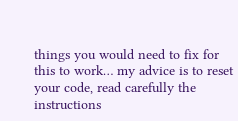things you would need to fix for this to work… my advice is to reset your code, read carefully the instructions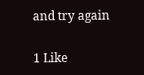and try again

1 Like